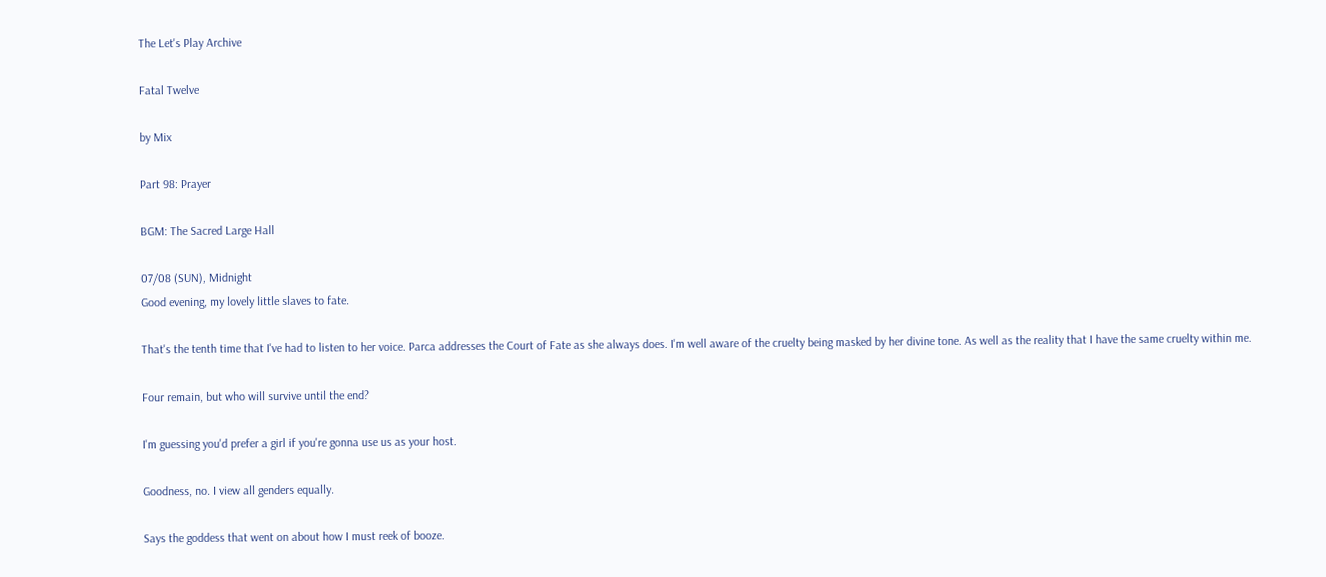The Let's Play Archive

Fatal Twelve

by Mix

Part 98: Prayer

BGM: The Sacred Large Hall

07/08 (SUN), Midnight
Good evening, my lovely little slaves to fate.

That's the tenth time that I've had to listen to her voice. Parca addresses the Court of Fate as she always does. I'm well aware of the cruelty being masked by her divine tone. As well as the reality that I have the same cruelty within me.

Four remain, but who will survive until the end?

I'm guessing you'd prefer a girl if you're gonna use us as your host.

Goodness, no. I view all genders equally.

Says the goddess that went on about how I must reek of booze.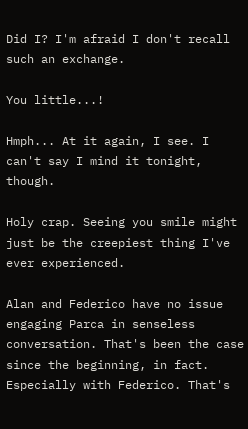Did I? I'm afraid I don't recall such an exchange.

You little...!

Hmph... At it again, I see. I can't say I mind it tonight, though.

Holy crap. Seeing you smile might just be the creepiest thing I've ever experienced.

Alan and Federico have no issue engaging Parca in senseless conversation. That's been the case since the beginning, in fact. Especially with Federico. That's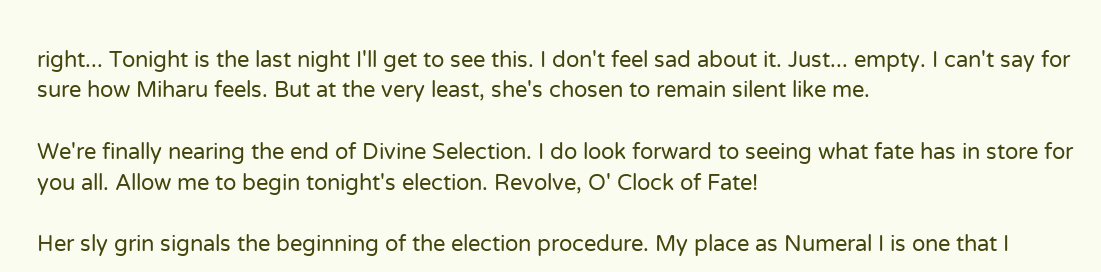right... Tonight is the last night I'll get to see this. I don't feel sad about it. Just... empty. I can't say for sure how Miharu feels. But at the very least, she's chosen to remain silent like me.

We're finally nearing the end of Divine Selection. I do look forward to seeing what fate has in store for you all. Allow me to begin tonight's election. Revolve, O' Clock of Fate!

Her sly grin signals the beginning of the election procedure. My place as Numeral I is one that I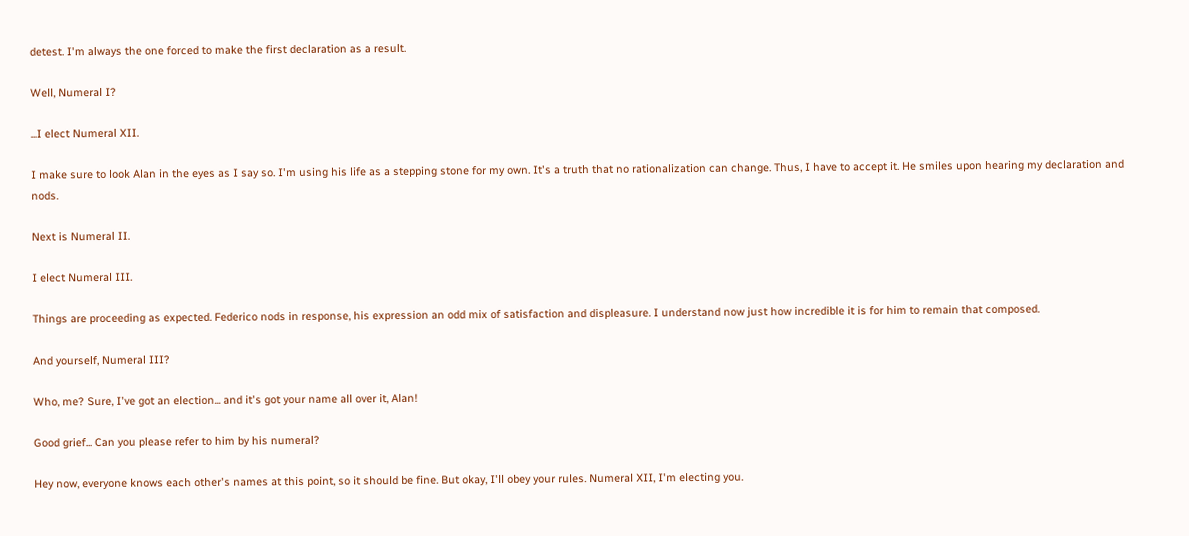detest. I'm always the one forced to make the first declaration as a result.

Well, Numeral I?

...I elect Numeral XII.

I make sure to look Alan in the eyes as I say so. I'm using his life as a stepping stone for my own. It's a truth that no rationalization can change. Thus, I have to accept it. He smiles upon hearing my declaration and nods.

Next is Numeral II.

I elect Numeral III.

Things are proceeding as expected. Federico nods in response, his expression an odd mix of satisfaction and displeasure. I understand now just how incredible it is for him to remain that composed.

And yourself, Numeral III?

Who, me? Sure, I've got an election... and it's got your name all over it, Alan!

Good grief... Can you please refer to him by his numeral?

Hey now, everyone knows each other's names at this point, so it should be fine. But okay, I'll obey your rules. Numeral XII, I'm electing you.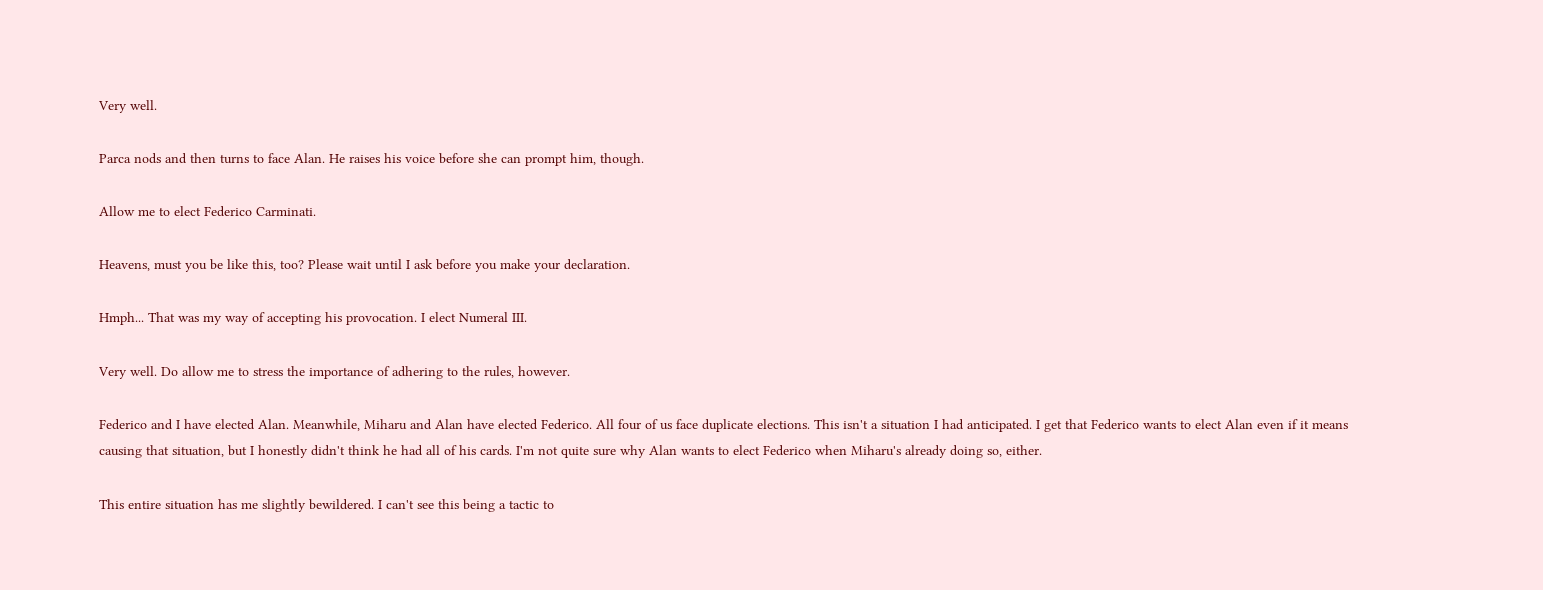Very well.

Parca nods and then turns to face Alan. He raises his voice before she can prompt him, though.

Allow me to elect Federico Carminati.

Heavens, must you be like this, too? Please wait until I ask before you make your declaration.

Hmph... That was my way of accepting his provocation. I elect Numeral III.

Very well. Do allow me to stress the importance of adhering to the rules, however.

Federico and I have elected Alan. Meanwhile, Miharu and Alan have elected Federico. All four of us face duplicate elections. This isn't a situation I had anticipated. I get that Federico wants to elect Alan even if it means causing that situation, but I honestly didn't think he had all of his cards. I'm not quite sure why Alan wants to elect Federico when Miharu's already doing so, either.

This entire situation has me slightly bewildered. I can't see this being a tactic to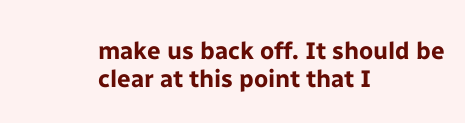make us back off. It should be clear at this point that I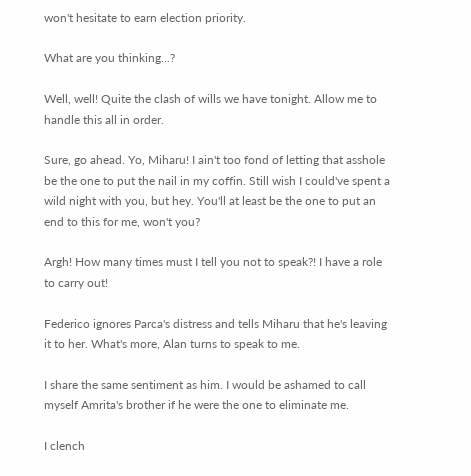won't hesitate to earn election priority.

What are you thinking...?

Well, well! Quite the clash of wills we have tonight. Allow me to handle this all in order.

Sure, go ahead. Yo, Miharu! I ain't too fond of letting that asshole be the one to put the nail in my coffin. Still wish I could've spent a wild night with you, but hey. You'll at least be the one to put an end to this for me, won't you?

Argh! How many times must I tell you not to speak?! I have a role to carry out!

Federico ignores Parca's distress and tells Miharu that he's leaving it to her. What's more, Alan turns to speak to me.

I share the same sentiment as him. I would be ashamed to call myself Amrita's brother if he were the one to eliminate me.

I clench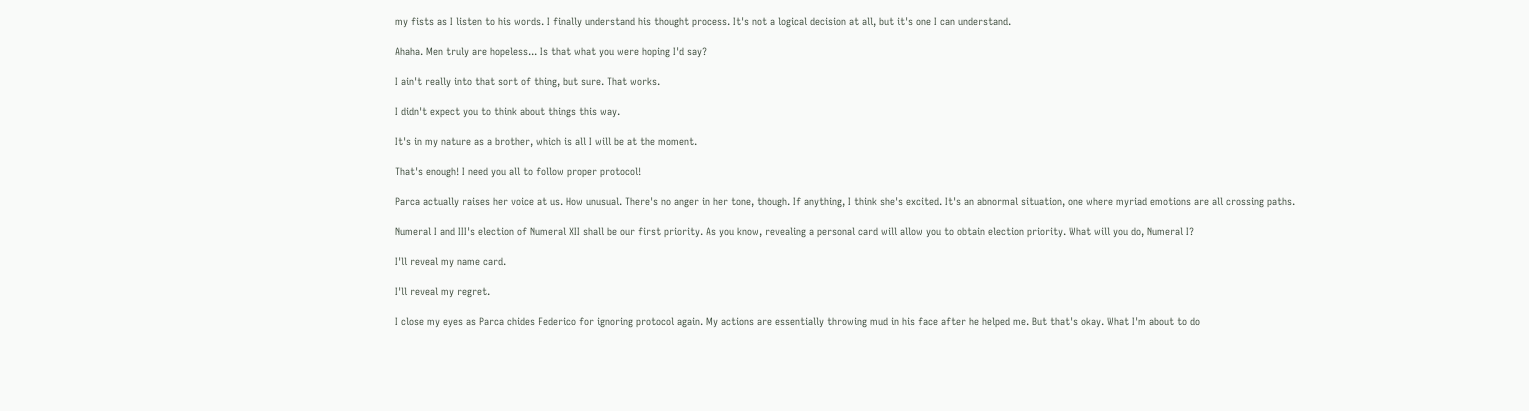my fists as I listen to his words. I finally understand his thought process. It's not a logical decision at all, but it's one I can understand.

Ahaha. Men truly are hopeless... Is that what you were hoping I'd say?

I ain't really into that sort of thing, but sure. That works.

I didn't expect you to think about things this way.

It's in my nature as a brother, which is all I will be at the moment.

That's enough! I need you all to follow proper protocol!

Parca actually raises her voice at us. How unusual. There's no anger in her tone, though. If anything, I think she's excited. It's an abnormal situation, one where myriad emotions are all crossing paths.

Numeral I and III's election of Numeral XII shall be our first priority. As you know, revealing a personal card will allow you to obtain election priority. What will you do, Numeral I?

I'll reveal my name card.

I'll reveal my regret.

I close my eyes as Parca chides Federico for ignoring protocol again. My actions are essentially throwing mud in his face after he helped me. But that's okay. What I'm about to do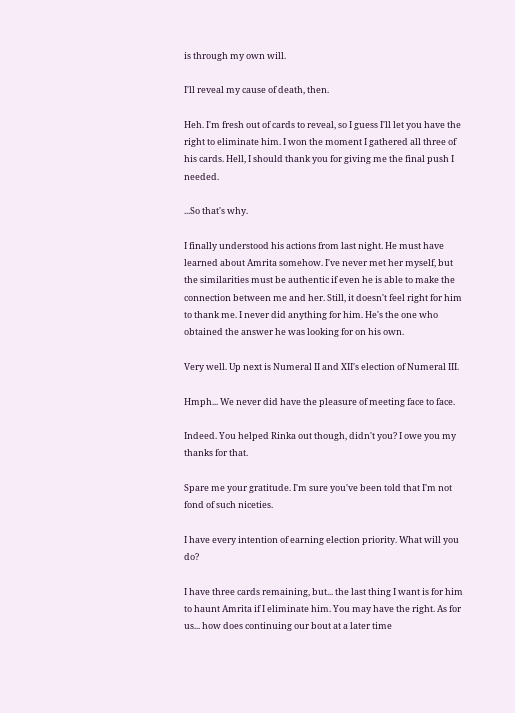is through my own will.

I'll reveal my cause of death, then.

Heh. I'm fresh out of cards to reveal, so I guess I'll let you have the right to eliminate him. I won the moment I gathered all three of his cards. Hell, I should thank you for giving me the final push I needed.

...So that's why.

I finally understood his actions from last night. He must have learned about Amrita somehow. I've never met her myself, but the similarities must be authentic if even he is able to make the connection between me and her. Still, it doesn't feel right for him to thank me. I never did anything for him. He's the one who obtained the answer he was looking for on his own.

Very well. Up next is Numeral II and XII's election of Numeral III.

Hmph... We never did have the pleasure of meeting face to face.

Indeed. You helped Rinka out though, didn't you? I owe you my thanks for that.

Spare me your gratitude. I'm sure you've been told that I'm not fond of such niceties.

I have every intention of earning election priority. What will you do?

I have three cards remaining, but... the last thing I want is for him to haunt Amrita if I eliminate him. You may have the right. As for us... how does continuing our bout at a later time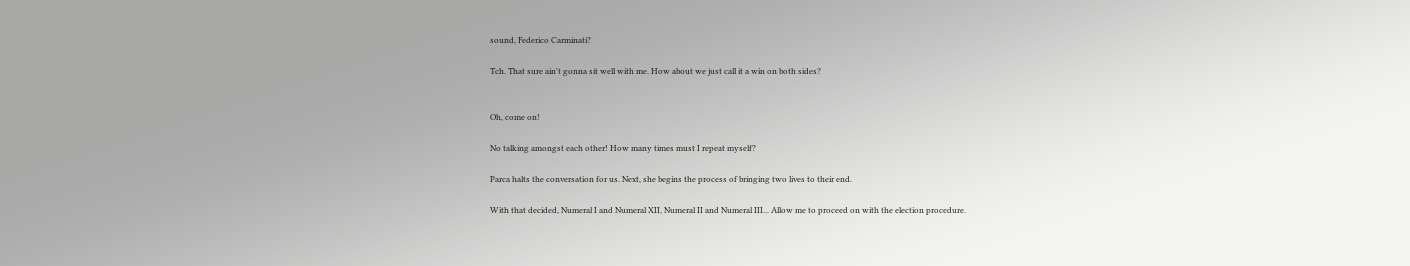sound, Federico Carminati?

Tch. That sure ain't gonna sit well with me. How about we just call it a win on both sides?


Oh, come on!

No talking amongst each other! How many times must I repeat myself?

Parca halts the conversation for us. Next, she begins the process of bringing two lives to their end.

With that decided, Numeral I and Numeral XII, Numeral II and Numeral III... Allow me to proceed on with the election procedure.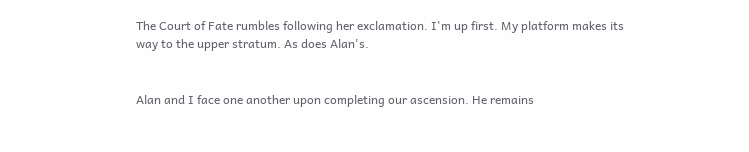The Court of Fate rumbles following her exclamation. I'm up first. My platform makes its way to the upper stratum. As does Alan's.


Alan and I face one another upon completing our ascension. He remains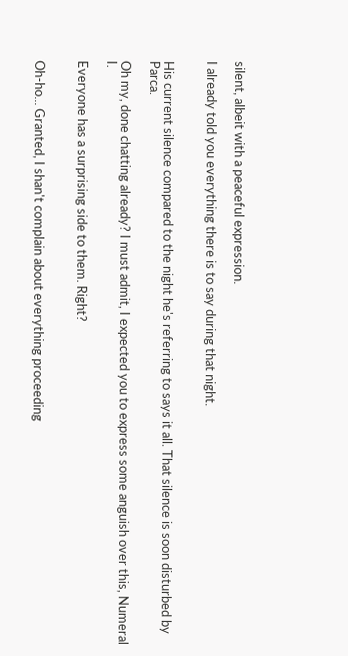silent, albeit with a peaceful expression.

I already told you everything there is to say during that night.


His current silence compared to the night he's referring to says it all. That silence is soon disturbed by Parca.

Oh my, done chatting already? I must admit, I expected you to express some anguish over this, Numeral I.

Everyone has a surprising side to them. Right?


Oh-ho... Granted, I shan't complain about everything proceeding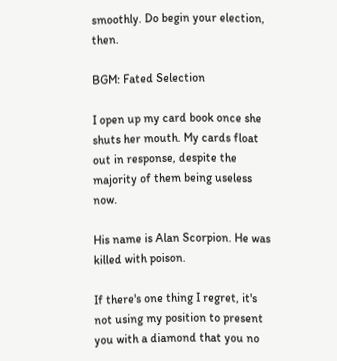smoothly. Do begin your election, then.

BGM: Fated Selection

I open up my card book once she shuts her mouth. My cards float out in response, despite the majority of them being useless now.

His name is Alan Scorpion. He was killed with poison.

If there's one thing I regret, it's not using my position to present you with a diamond that you no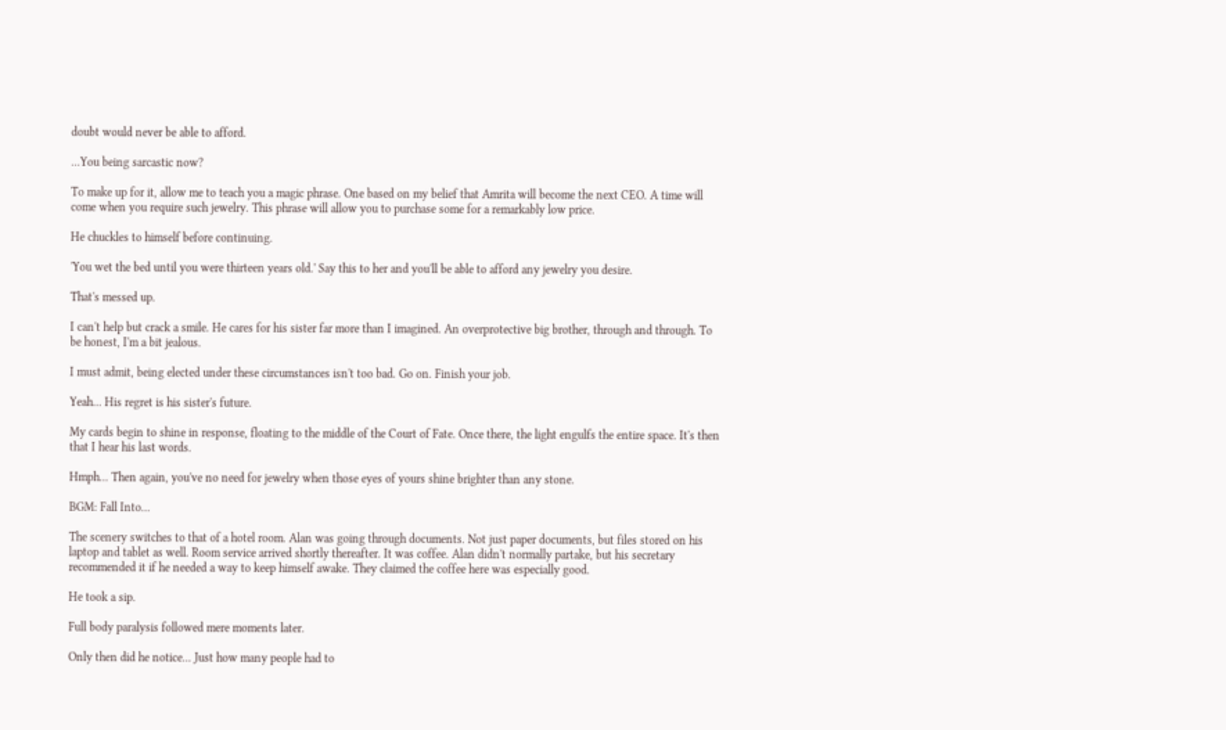doubt would never be able to afford.

...You being sarcastic now?

To make up for it, allow me to teach you a magic phrase. One based on my belief that Amrita will become the next CEO. A time will come when you require such jewelry. This phrase will allow you to purchase some for a remarkably low price.

He chuckles to himself before continuing.

'You wet the bed until you were thirteen years old.' Say this to her and you'll be able to afford any jewelry you desire.

That's messed up.

I can't help but crack a smile. He cares for his sister far more than I imagined. An overprotective big brother, through and through. To be honest, I'm a bit jealous.

I must admit, being elected under these circumstances isn't too bad. Go on. Finish your job.

Yeah... His regret is his sister's future.

My cards begin to shine in response, floating to the middle of the Court of Fate. Once there, the light engulfs the entire space. It's then that I hear his last words.

Hmph... Then again, you've no need for jewelry when those eyes of yours shine brighter than any stone.

BGM: Fall Into...

The scenery switches to that of a hotel room. Alan was going through documents. Not just paper documents, but files stored on his laptop and tablet as well. Room service arrived shortly thereafter. It was coffee. Alan didn't normally partake, but his secretary recommended it if he needed a way to keep himself awake. They claimed the coffee here was especially good.

He took a sip.

Full body paralysis followed mere moments later.

Only then did he notice... Just how many people had to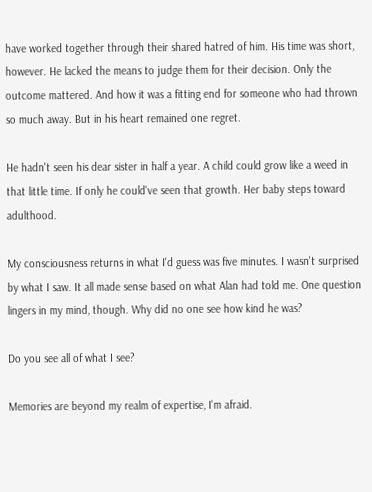have worked together through their shared hatred of him. His time was short, however. He lacked the means to judge them for their decision. Only the outcome mattered. And how it was a fitting end for someone who had thrown so much away. But in his heart remained one regret.

He hadn't seen his dear sister in half a year. A child could grow like a weed in that little time. If only he could've seen that growth. Her baby steps toward adulthood.

My consciousness returns in what I'd guess was five minutes. I wasn't surprised by what I saw. It all made sense based on what Alan had told me. One question lingers in my mind, though. Why did no one see how kind he was?

Do you see all of what I see?

Memories are beyond my realm of expertise, I'm afraid.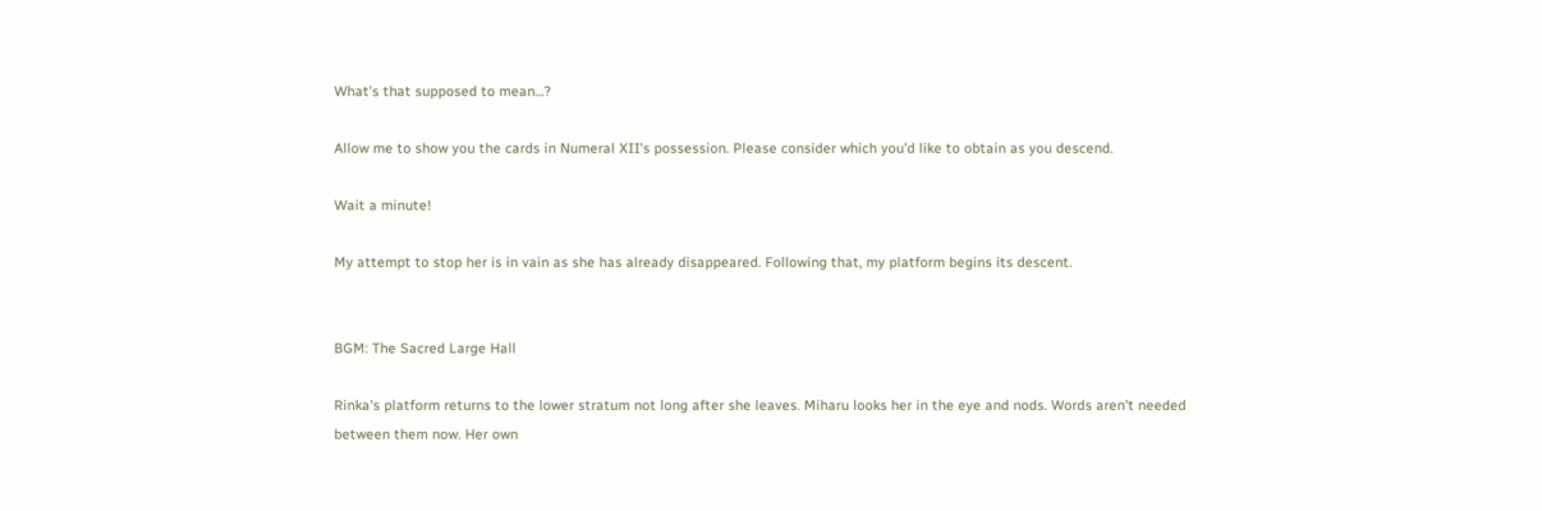What's that supposed to mean...?

Allow me to show you the cards in Numeral XII's possession. Please consider which you'd like to obtain as you descend.

Wait a minute!

My attempt to stop her is in vain as she has already disappeared. Following that, my platform begins its descent.


BGM: The Sacred Large Hall

Rinka's platform returns to the lower stratum not long after she leaves. Miharu looks her in the eye and nods. Words aren't needed between them now. Her own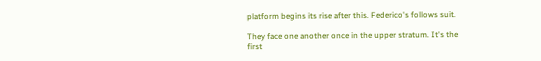platform begins its rise after this. Federico's follows suit.

They face one another once in the upper stratum. It's the first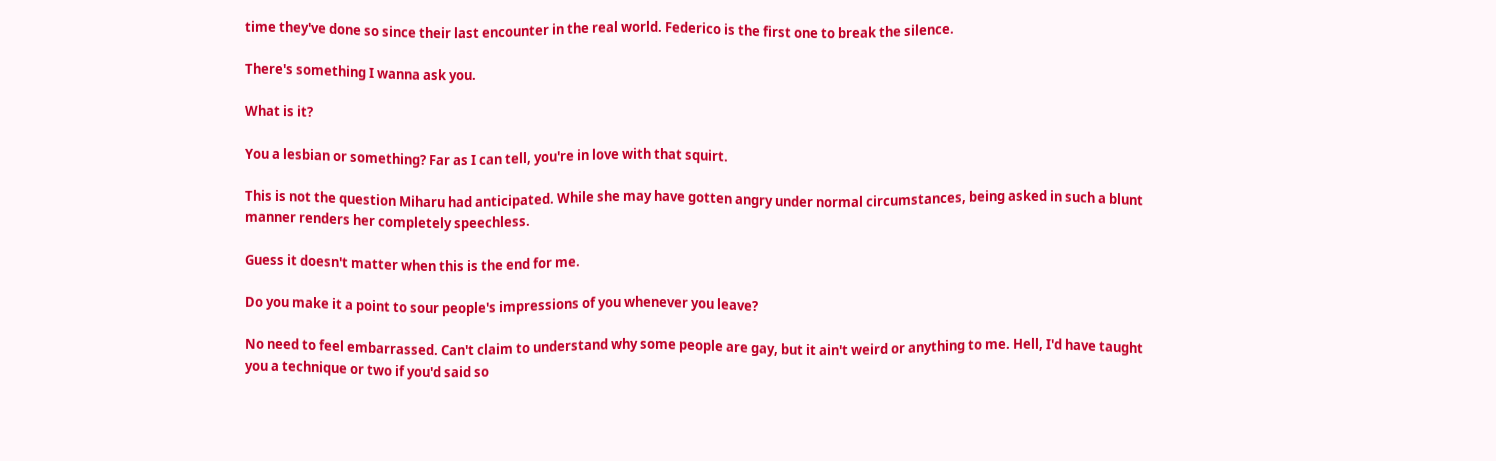time they've done so since their last encounter in the real world. Federico is the first one to break the silence.

There's something I wanna ask you.

What is it?

You a lesbian or something? Far as I can tell, you're in love with that squirt.

This is not the question Miharu had anticipated. While she may have gotten angry under normal circumstances, being asked in such a blunt manner renders her completely speechless.

Guess it doesn't matter when this is the end for me.

Do you make it a point to sour people's impressions of you whenever you leave?

No need to feel embarrassed. Can't claim to understand why some people are gay, but it ain't weird or anything to me. Hell, I'd have taught you a technique or two if you'd said so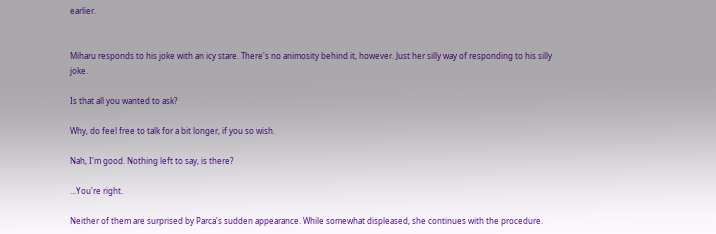earlier.


Miharu responds to his joke with an icy stare. There's no animosity behind it, however. Just her silly way of responding to his silly joke.

Is that all you wanted to ask?

Why, do feel free to talk for a bit longer, if you so wish.

Nah, I'm good. Nothing left to say, is there?

...You're right.

Neither of them are surprised by Parca's sudden appearance. While somewhat displeased, she continues with the procedure.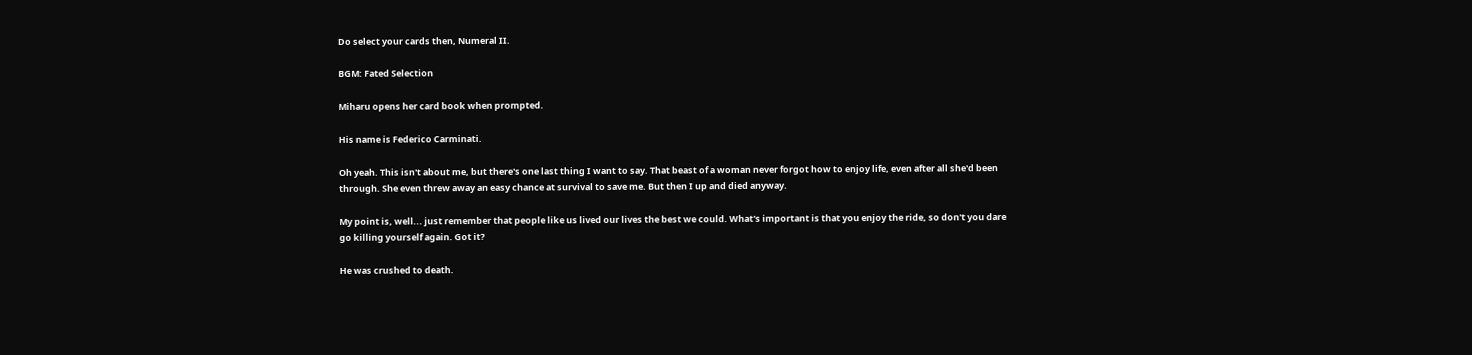Do select your cards then, Numeral II.

BGM: Fated Selection

Miharu opens her card book when prompted.

His name is Federico Carminati.

Oh yeah. This isn't about me, but there's one last thing I want to say. That beast of a woman never forgot how to enjoy life, even after all she'd been through. She even threw away an easy chance at survival to save me. But then I up and died anyway.

My point is, well... just remember that people like us lived our lives the best we could. What's important is that you enjoy the ride, so don't you dare go killing yourself again. Got it?

He was crushed to death.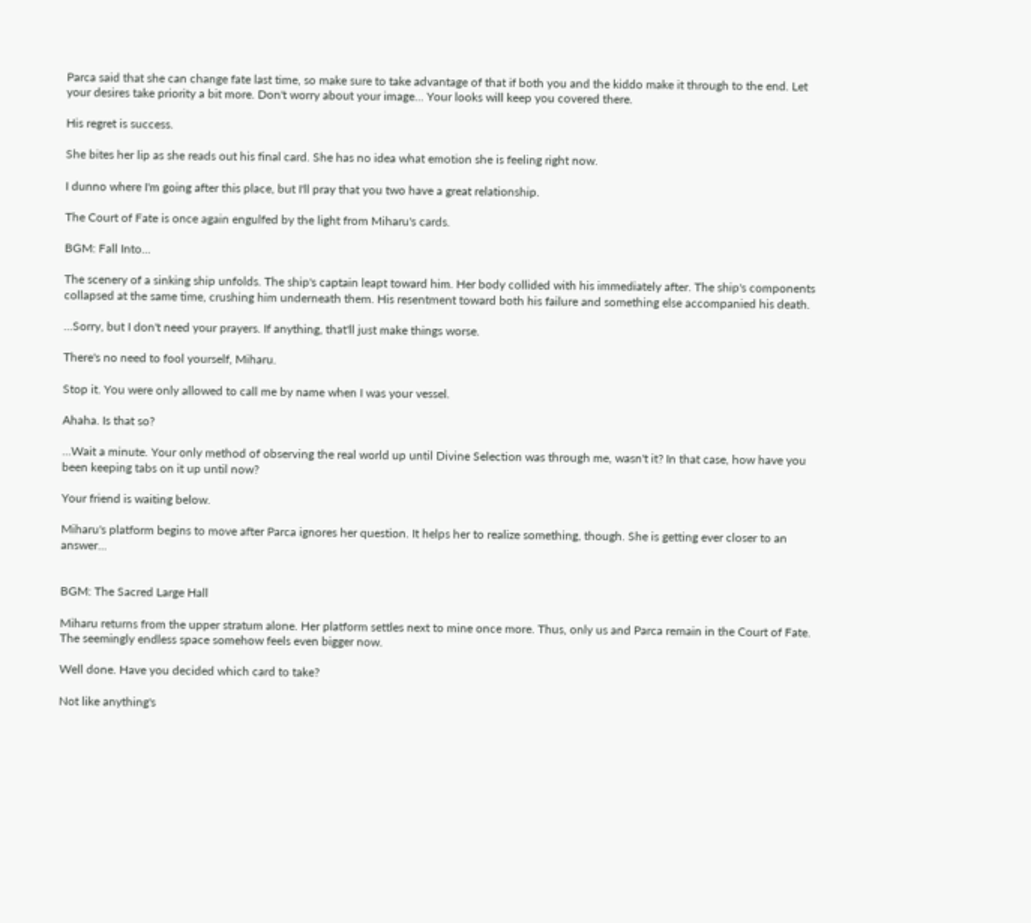Parca said that she can change fate last time, so make sure to take advantage of that if both you and the kiddo make it through to the end. Let your desires take priority a bit more. Don't worry about your image... Your looks will keep you covered there.

His regret is success.

She bites her lip as she reads out his final card. She has no idea what emotion she is feeling right now.

I dunno where I'm going after this place, but I'll pray that you two have a great relationship.

The Court of Fate is once again engulfed by the light from Miharu's cards.

BGM: Fall Into...

The scenery of a sinking ship unfolds. The ship's captain leapt toward him. Her body collided with his immediately after. The ship's components collapsed at the same time, crushing him underneath them. His resentment toward both his failure and something else accompanied his death.

...Sorry, but I don't need your prayers. If anything, that'll just make things worse.

There's no need to fool yourself, Miharu.

Stop it. You were only allowed to call me by name when I was your vessel.

Ahaha. Is that so?

...Wait a minute. Your only method of observing the real world up until Divine Selection was through me, wasn't it? In that case, how have you been keeping tabs on it up until now?

Your friend is waiting below.

Miharu's platform begins to move after Parca ignores her question. It helps her to realize something, though. She is getting ever closer to an answer...


BGM: The Sacred Large Hall

Miharu returns from the upper stratum alone. Her platform settles next to mine once more. Thus, only us and Parca remain in the Court of Fate. The seemingly endless space somehow feels even bigger now.

Well done. Have you decided which card to take?

Not like anything's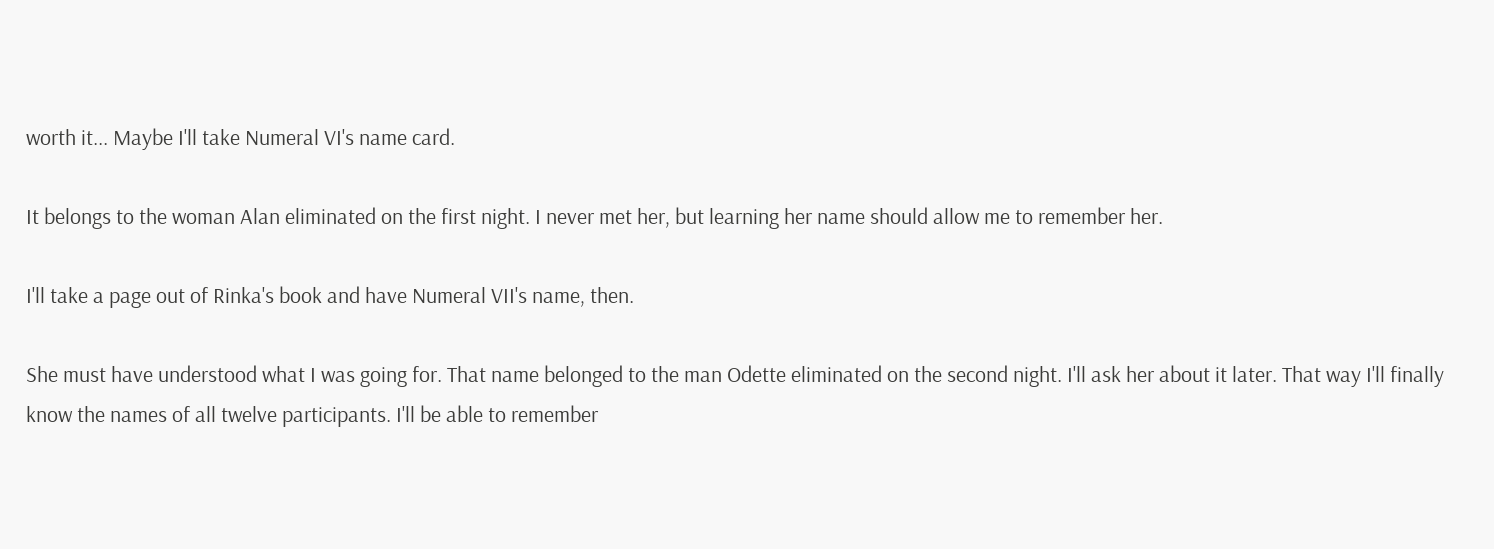worth it... Maybe I'll take Numeral VI's name card.

It belongs to the woman Alan eliminated on the first night. I never met her, but learning her name should allow me to remember her.

I'll take a page out of Rinka's book and have Numeral VII's name, then.

She must have understood what I was going for. That name belonged to the man Odette eliminated on the second night. I'll ask her about it later. That way I'll finally know the names of all twelve participants. I'll be able to remember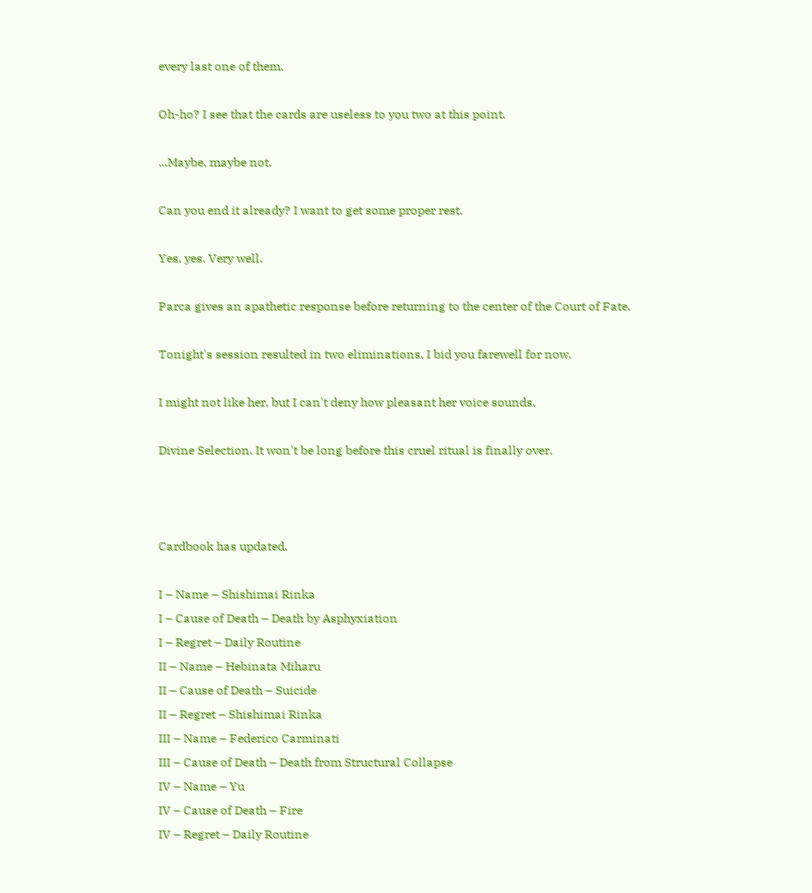every last one of them.

Oh-ho? I see that the cards are useless to you two at this point.

...Maybe, maybe not.

Can you end it already? I want to get some proper rest.

Yes, yes. Very well.

Parca gives an apathetic response before returning to the center of the Court of Fate.

Tonight's session resulted in two eliminations. I bid you farewell for now.

I might not like her, but I can't deny how pleasant her voice sounds.

Divine Selection. It won't be long before this cruel ritual is finally over.



Cardbook has updated.

I – Name – Shishimai Rinka
I – Cause of Death – Death by Asphyxiation
I – Regret – Daily Routine
II – Name – Hebinata Miharu
II – Cause of Death – Suicide
II – Regret – Shishimai Rinka
III – Name – Federico Carminati
III – Cause of Death – Death from Structural Collapse
IV – Name – Yu
IV – Cause of Death – Fire
IV – Regret – Daily Routine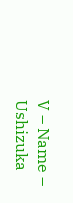V – Name – Ushizuka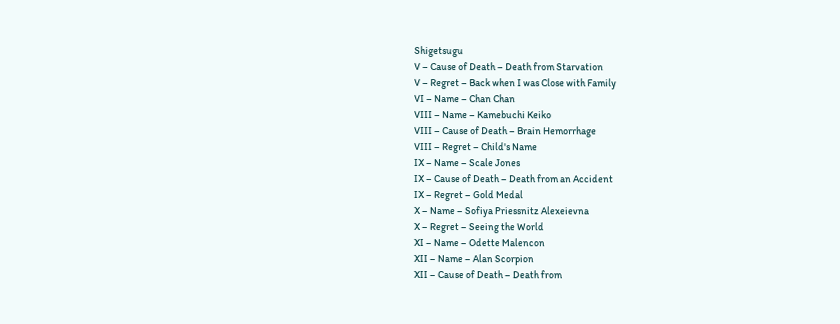Shigetsugu
V – Cause of Death – Death from Starvation
V – Regret – Back when I was Close with Family
VI – Name – Chan Chan
VIII – Name – Kamebuchi Keiko
VIII – Cause of Death – Brain Hemorrhage
VIII – Regret – Child's Name
IX – Name – Scale Jones
IX – Cause of Death – Death from an Accident
IX – Regret – Gold Medal
X – Name – Sofiya Priessnitz Alexeievna
X – Regret – Seeing the World
XI – Name – Odette Malencon
XII – Name – Alan Scorpion
XII – Cause of Death – Death from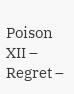Poison
XII – Regret –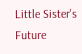Little Sister's Future